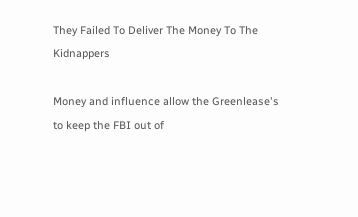They Failed To Deliver The Money To The Kidnappers

Money and influence allow the Greenlease's to keep the FBI out of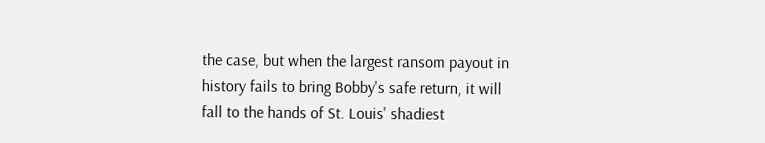the case, but when the largest ransom payout in history fails to bring Bobby's safe return, it will fall to the hands of St. Louis' shadiest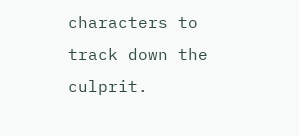characters to track down the culprit.